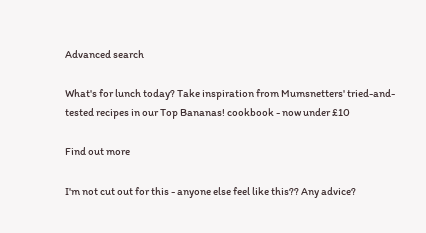Advanced search

What's for lunch today? Take inspiration from Mumsnetters' tried-and-tested recipes in our Top Bananas! cookbook - now under £10

Find out more

I'm not cut out for this - anyone else feel like this?? Any advice?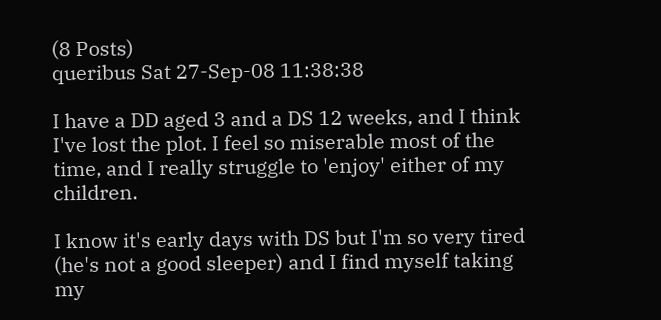(8 Posts)
queribus Sat 27-Sep-08 11:38:38

I have a DD aged 3 and a DS 12 weeks, and I think I've lost the plot. I feel so miserable most of the time, and I really struggle to 'enjoy' either of my children.

I know it's early days with DS but I'm so very tired (he's not a good sleeper) and I find myself taking my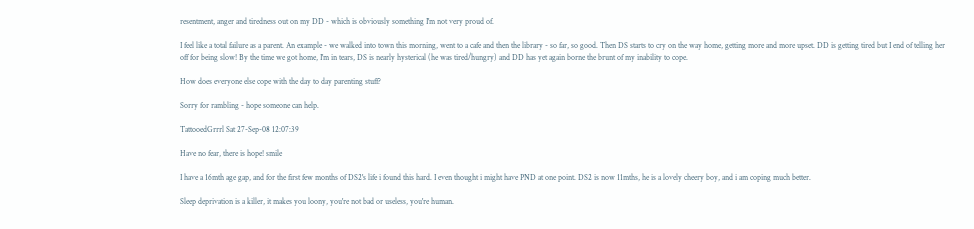resentment, anger and tiredness out on my DD - which is obviously something I'm not very proud of.

I feel like a total failure as a parent. An example - we walked into town this morning, went to a cafe and then the library - so far, so good. Then DS starts to cry on the way home, getting more and more upset. DD is getting tired but I end of telling her off for being slow! By the time we got home, I'm in tears, DS is nearly hysterical (he was tired/hungry) and DD has yet again borne the brunt of my inability to cope.

How does everyone else cope with the day to day parenting stuff?

Sorry for rambling - hope someone can help.

TattooedGrrrl Sat 27-Sep-08 12:07:39

Have no fear, there is hope! smile

I have a 16mth age gap, and for the first few months of DS2's life i found this hard. I even thought i might have PND at one point. DS2 is now 11mths, he is a lovely cheery boy, and i am coping much better.

Sleep deprivation is a killer, it makes you loony, you're not bad or useless, you're human.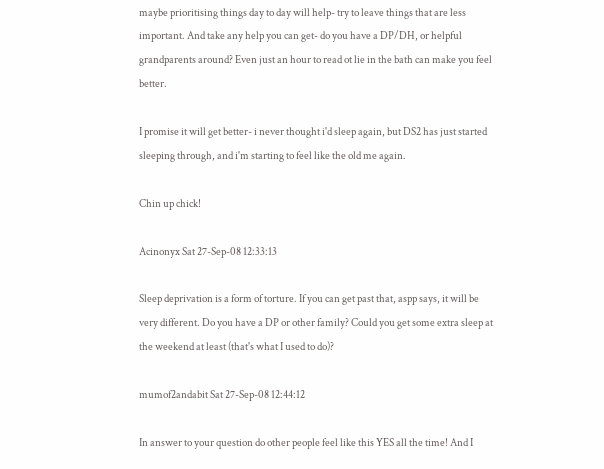maybe prioritising things day to day will help- try to leave things that are less important. And take any help you can get- do you have a DP/DH, or helpful grandparents around? Even just an hour to read ot lie in the bath can make you feel better.

I promise it will get better- i never thought i'd sleep again, but DS2 has just started sleeping through, and i'm starting to feel like the old me again.

Chin up chick!

Acinonyx Sat 27-Sep-08 12:33:13

Sleep deprivation is a form of torture. If you can get past that, aspp says, it will be very different. Do you have a DP or other family? Could you get some extra sleep at the weekend at least (that's what I used to do)?

mumof2andabit Sat 27-Sep-08 12:44:12

In answer to your question do other people feel like this YES all the time! And I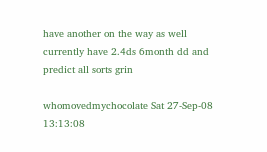have another on the way as well currently have 2.4ds 6month dd and predict all sorts grin

whomovedmychocolate Sat 27-Sep-08 13:13:08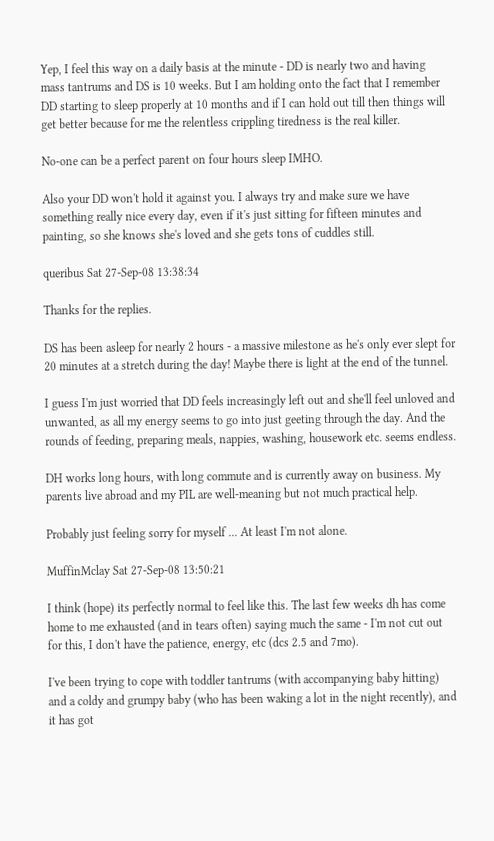Yep, I feel this way on a daily basis at the minute - DD is nearly two and having mass tantrums and DS is 10 weeks. But I am holding onto the fact that I remember DD starting to sleep properly at 10 months and if I can hold out till then things will get better because for me the relentless crippling tiredness is the real killer.

No-one can be a perfect parent on four hours sleep IMHO.

Also your DD won't hold it against you. I always try and make sure we have something really nice every day, even if it's just sitting for fifteen minutes and painting, so she knows she's loved and she gets tons of cuddles still.

queribus Sat 27-Sep-08 13:38:34

Thanks for the replies.

DS has been asleep for nearly 2 hours - a massive milestone as he's only ever slept for 20 minutes at a stretch during the day! Maybe there is light at the end of the tunnel.

I guess I'm just worried that DD feels increasingly left out and she'll feel unloved and unwanted, as all my energy seems to go into just geeting through the day. And the rounds of feeding, preparing meals, nappies, washing, housework etc. seems endless.

DH works long hours, with long commute and is currently away on business. My parents live abroad and my PIL are well-meaning but not much practical help.

Probably just feeling sorry for myself ... At least I'm not alone.

MuffinMclay Sat 27-Sep-08 13:50:21

I think (hope) its perfectly normal to feel like this. The last few weeks dh has come home to me exhausted (and in tears often) saying much the same - I'm not cut out for this, I don't have the patience, energy, etc (dcs 2.5 and 7mo).

I've been trying to cope with toddler tantrums (with accompanying baby hitting) and a coldy and grumpy baby (who has been waking a lot in the night recently), and it has got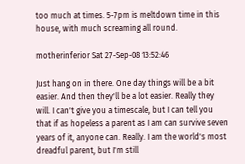too much at times. 5-7pm is meltdown time in this house, with much screaming all round.

motherinferior Sat 27-Sep-08 13:52:46

Just hang on in there. One day things will be a bit easier. And then they'll be a lot easier. Really they will. I can't give you a timescale, but I can tell you that if as hopeless a parent as I am can survive seven years of it, anyone can. Really. I am the world's most dreadful parent, but I'm still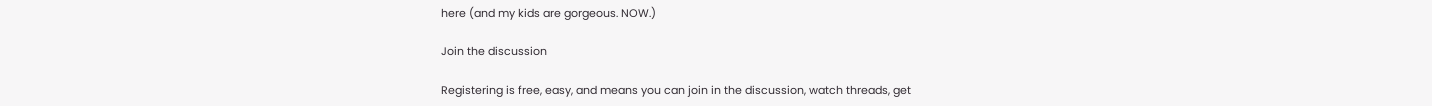here (and my kids are gorgeous. NOW.)

Join the discussion

Registering is free, easy, and means you can join in the discussion, watch threads, get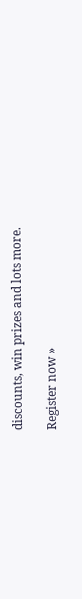discounts, win prizes and lots more.

Register now »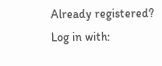Already registered? Log in with: